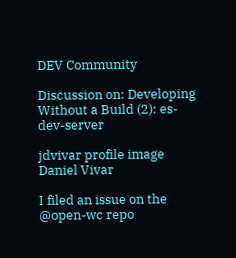DEV Community

Discussion on: Developing Without a Build (2): es-dev-server

jdvivar profile image
Daniel Vivar

I filed an issue on the @open-wc repo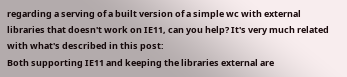regarding a serving of a built version of a simple wc with external libraries that doesn't work on IE11, can you help? It's very much related with what's described in this post:
Both supporting IE11 and keeping the libraries external are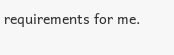requirements for me.